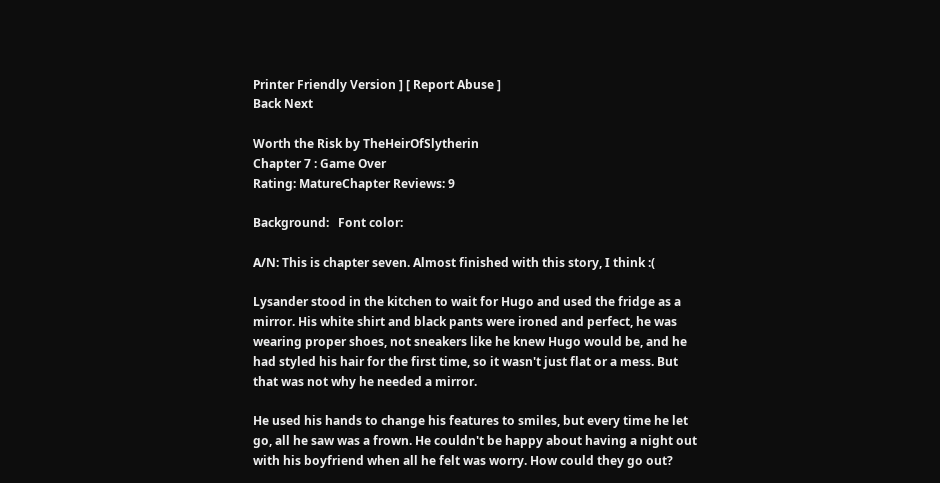Printer Friendly Version ] [ Report Abuse ]
Back Next

Worth the Risk by TheHeirOfSlytherin
Chapter 7 : Game Over
Rating: MatureChapter Reviews: 9

Background:   Font color:

A/N: This is chapter seven. Almost finished with this story, I think :(

Lysander stood in the kitchen to wait for Hugo and used the fridge as a mirror. His white shirt and black pants were ironed and perfect, he was wearing proper shoes, not sneakers like he knew Hugo would be, and he had styled his hair for the first time, so it wasn't just flat or a mess. But that was not why he needed a mirror.

He used his hands to change his features to smiles, but every time he let go, all he saw was a frown. He couldn't be happy about having a night out with his boyfriend when all he felt was worry. How could they go out?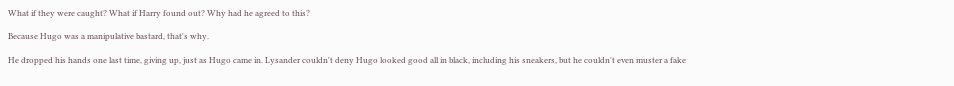What if they were caught? What if Harry found out? Why had he agreed to this?

Because Hugo was a manipulative bastard, that's why.

He dropped his hands one last time, giving up, just as Hugo came in. Lysander couldn't deny Hugo looked good all in black, including his sneakers, but he couldn't even muster a fake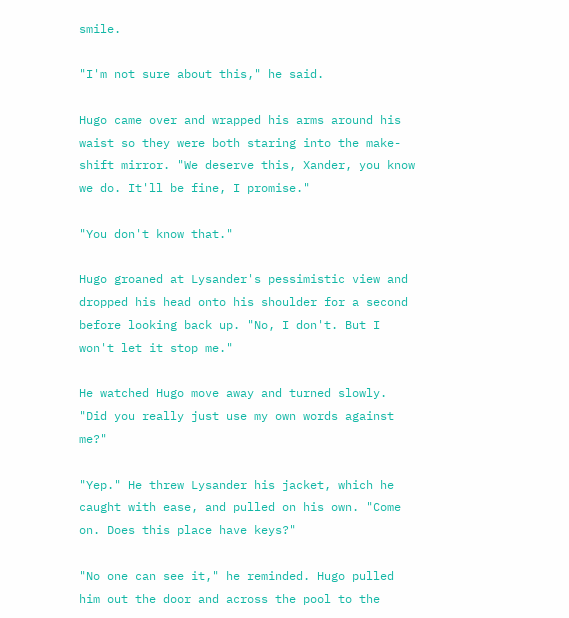smile.

"I'm not sure about this," he said.

Hugo came over and wrapped his arms around his waist so they were both staring into the make-shift mirror. "We deserve this, Xander, you know we do. It'll be fine, I promise."

"You don't know that."

Hugo groaned at Lysander's pessimistic view and dropped his head onto his shoulder for a second before looking back up. "No, I don't. But I won't let it stop me."

He watched Hugo move away and turned slowly. "Did you really just use my own words against me?"

"Yep." He threw Lysander his jacket, which he caught with ease, and pulled on his own. "Come on. Does this place have keys?"

"No one can see it," he reminded. Hugo pulled him out the door and across the pool to the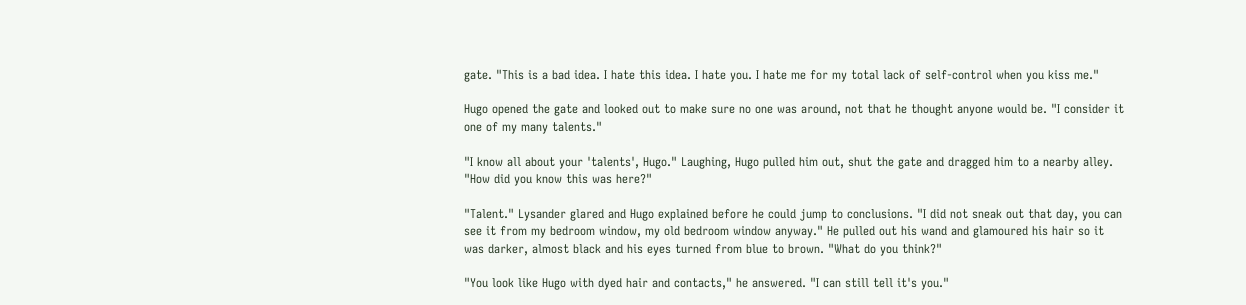gate. "This is a bad idea. I hate this idea. I hate you. I hate me for my total lack of self-control when you kiss me."

Hugo opened the gate and looked out to make sure no one was around, not that he thought anyone would be. "I consider it one of my many talents."

"I know all about your 'talents', Hugo." Laughing, Hugo pulled him out, shut the gate and dragged him to a nearby alley. "How did you know this was here?"

"Talent." Lysander glared and Hugo explained before he could jump to conclusions. "I did not sneak out that day, you can see it from my bedroom window, my old bedroom window anyway." He pulled out his wand and glamoured his hair so it was darker, almost black and his eyes turned from blue to brown. "What do you think?"

"You look like Hugo with dyed hair and contacts," he answered. "I can still tell it's you."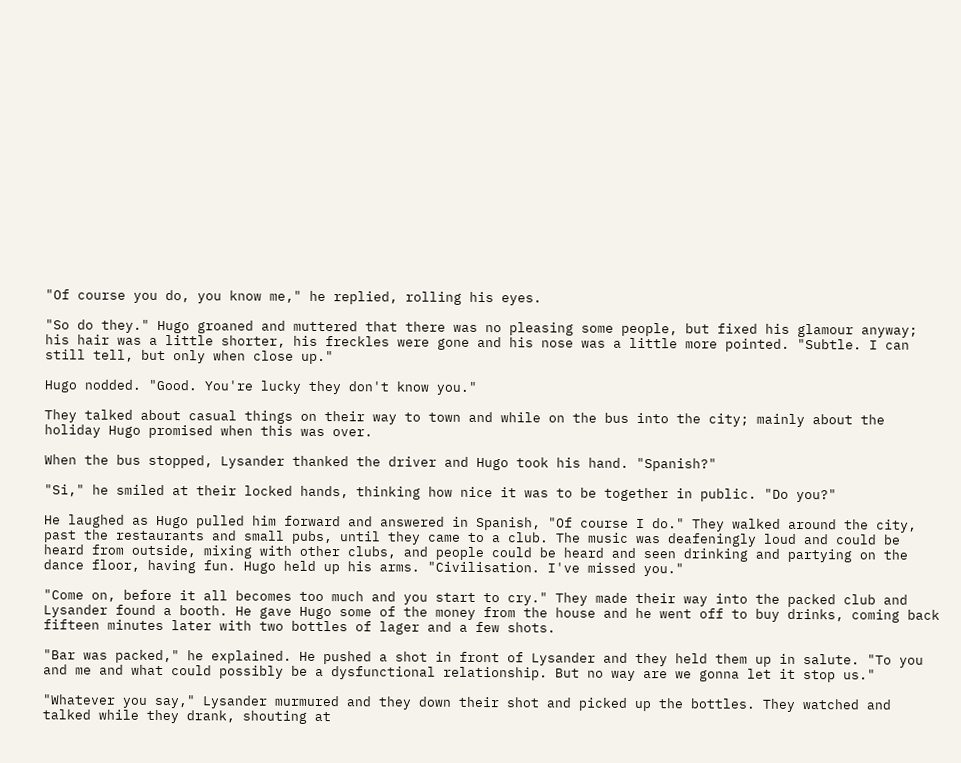"Of course you do, you know me," he replied, rolling his eyes.

"So do they." Hugo groaned and muttered that there was no pleasing some people, but fixed his glamour anyway; his hair was a little shorter, his freckles were gone and his nose was a little more pointed. "Subtle. I can still tell, but only when close up."

Hugo nodded. "Good. You're lucky they don't know you."

They talked about casual things on their way to town and while on the bus into the city; mainly about the holiday Hugo promised when this was over.

When the bus stopped, Lysander thanked the driver and Hugo took his hand. "Spanish?"

"Si," he smiled at their locked hands, thinking how nice it was to be together in public. "Do you?"

He laughed as Hugo pulled him forward and answered in Spanish, "Of course I do." They walked around the city, past the restaurants and small pubs, until they came to a club. The music was deafeningly loud and could be heard from outside, mixing with other clubs, and people could be heard and seen drinking and partying on the dance floor, having fun. Hugo held up his arms. "Civilisation. I've missed you."

"Come on, before it all becomes too much and you start to cry." They made their way into the packed club and Lysander found a booth. He gave Hugo some of the money from the house and he went off to buy drinks, coming back fifteen minutes later with two bottles of lager and a few shots.

"Bar was packed," he explained. He pushed a shot in front of Lysander and they held them up in salute. "To you and me and what could possibly be a dysfunctional relationship. But no way are we gonna let it stop us."

"Whatever you say," Lysander murmured and they down their shot and picked up the bottles. They watched and talked while they drank, shouting at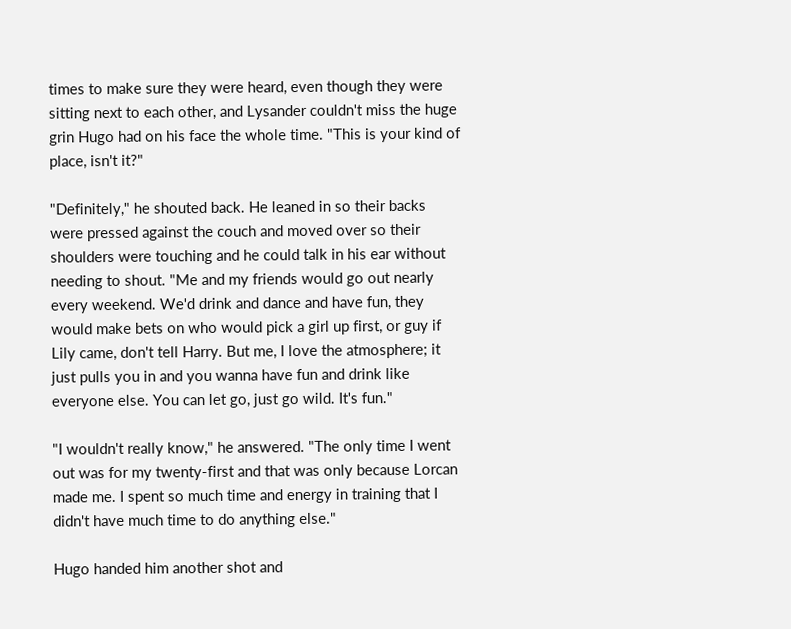times to make sure they were heard, even though they were sitting next to each other, and Lysander couldn't miss the huge grin Hugo had on his face the whole time. "This is your kind of place, isn't it?"

"Definitely," he shouted back. He leaned in so their backs were pressed against the couch and moved over so their shoulders were touching and he could talk in his ear without needing to shout. "Me and my friends would go out nearly every weekend. We'd drink and dance and have fun, they would make bets on who would pick a girl up first, or guy if Lily came, don't tell Harry. But me, I love the atmosphere; it just pulls you in and you wanna have fun and drink like everyone else. You can let go, just go wild. It's fun."

"I wouldn't really know," he answered. "The only time I went out was for my twenty-first and that was only because Lorcan made me. I spent so much time and energy in training that I didn't have much time to do anything else."

Hugo handed him another shot and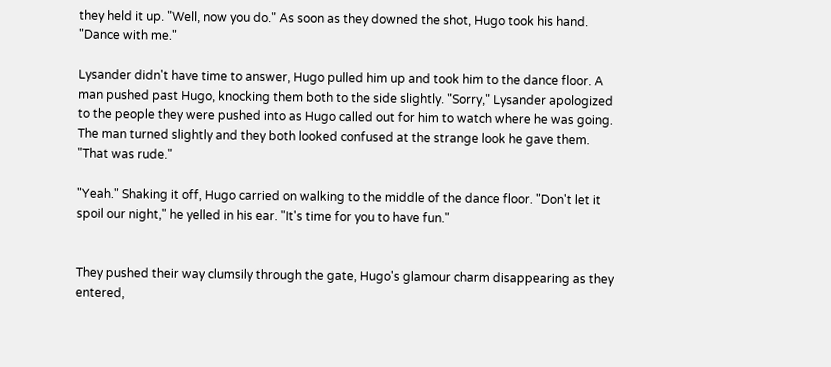they held it up. "Well, now you do." As soon as they downed the shot, Hugo took his hand. "Dance with me."

Lysander didn't have time to answer, Hugo pulled him up and took him to the dance floor. A man pushed past Hugo, knocking them both to the side slightly. "Sorry," Lysander apologized to the people they were pushed into as Hugo called out for him to watch where he was going. The man turned slightly and they both looked confused at the strange look he gave them. "That was rude."

"Yeah." Shaking it off, Hugo carried on walking to the middle of the dance floor. "Don't let it spoil our night," he yelled in his ear. "It's time for you to have fun."


They pushed their way clumsily through the gate, Hugo's glamour charm disappearing as they entered,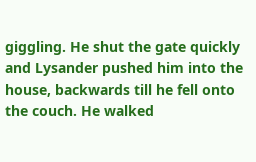giggling. He shut the gate quickly and Lysander pushed him into the house, backwards till he fell onto the couch. He walked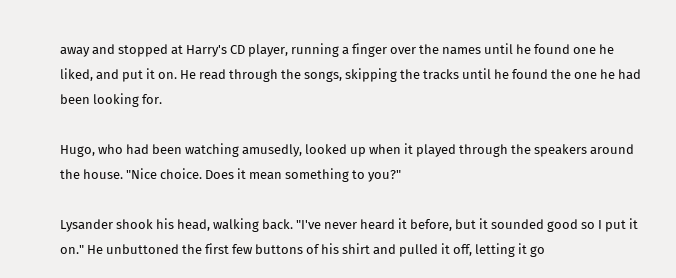away and stopped at Harry's CD player, running a finger over the names until he found one he liked, and put it on. He read through the songs, skipping the tracks until he found the one he had been looking for.

Hugo, who had been watching amusedly, looked up when it played through the speakers around the house. "Nice choice. Does it mean something to you?"

Lysander shook his head, walking back. "I've never heard it before, but it sounded good so I put it on." He unbuttoned the first few buttons of his shirt and pulled it off, letting it go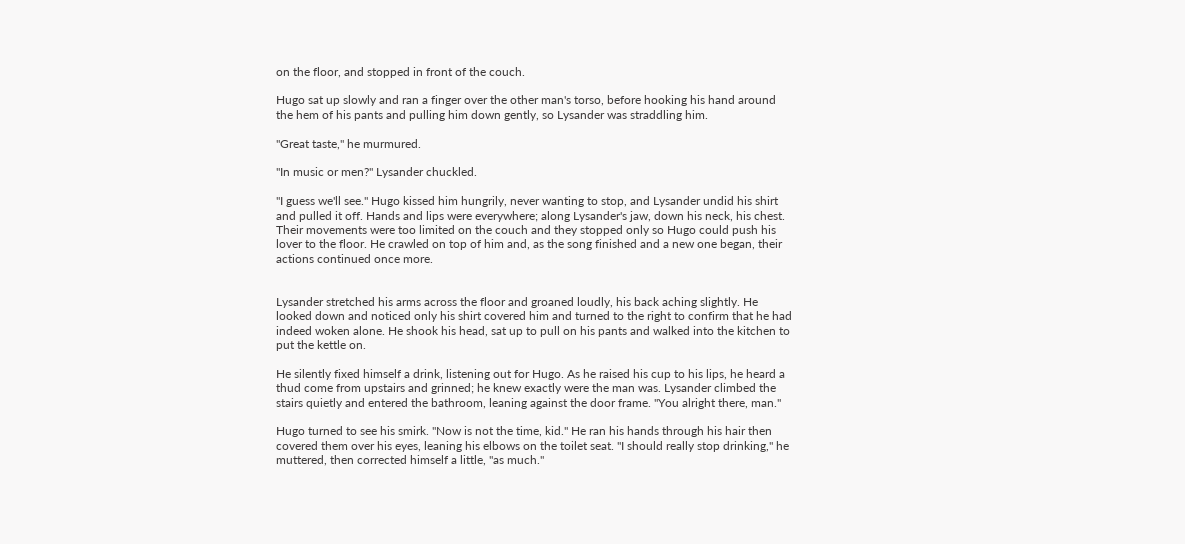on the floor, and stopped in front of the couch.

Hugo sat up slowly and ran a finger over the other man's torso, before hooking his hand around the hem of his pants and pulling him down gently, so Lysander was straddling him.

"Great taste," he murmured.

"In music or men?" Lysander chuckled.

"I guess we'll see." Hugo kissed him hungrily, never wanting to stop, and Lysander undid his shirt and pulled it off. Hands and lips were everywhere; along Lysander's jaw, down his neck, his chest. Their movements were too limited on the couch and they stopped only so Hugo could push his lover to the floor. He crawled on top of him and, as the song finished and a new one began, their actions continued once more.


Lysander stretched his arms across the floor and groaned loudly, his back aching slightly. He looked down and noticed only his shirt covered him and turned to the right to confirm that he had indeed woken alone. He shook his head, sat up to pull on his pants and walked into the kitchen to put the kettle on.

He silently fixed himself a drink, listening out for Hugo. As he raised his cup to his lips, he heard a thud come from upstairs and grinned; he knew exactly were the man was. Lysander climbed the stairs quietly and entered the bathroom, leaning against the door frame. "You alright there, man."

Hugo turned to see his smirk. "Now is not the time, kid." He ran his hands through his hair then covered them over his eyes, leaning his elbows on the toilet seat. "I should really stop drinking," he muttered, then corrected himself a little, "as much."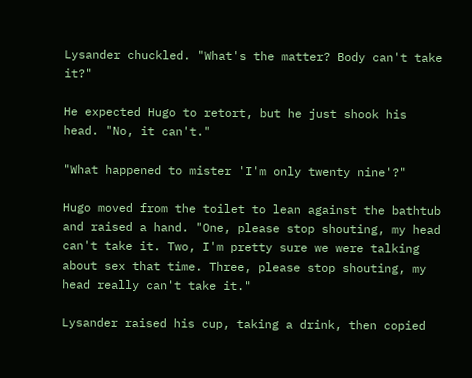Lysander chuckled. "What's the matter? Body can't take it?"

He expected Hugo to retort, but he just shook his head. "No, it can't."

"What happened to mister 'I'm only twenty nine'?"

Hugo moved from the toilet to lean against the bathtub and raised a hand. "One, please stop shouting, my head can't take it. Two, I'm pretty sure we were talking about sex that time. Three, please stop shouting, my head really can't take it."

Lysander raised his cup, taking a drink, then copied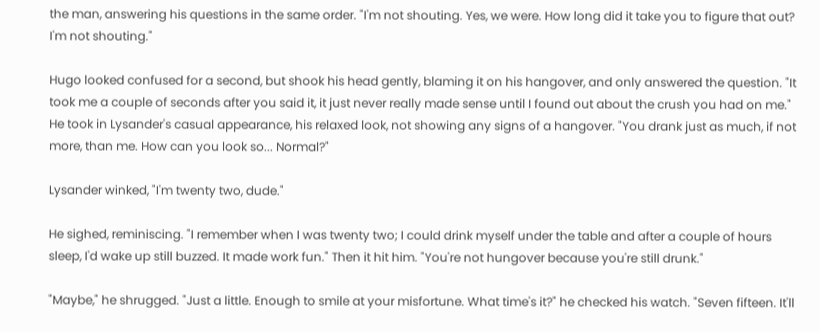the man, answering his questions in the same order. "I'm not shouting. Yes, we were. How long did it take you to figure that out? I'm not shouting."

Hugo looked confused for a second, but shook his head gently, blaming it on his hangover, and only answered the question. "It took me a couple of seconds after you said it, it just never really made sense until I found out about the crush you had on me." He took in Lysander's casual appearance, his relaxed look, not showing any signs of a hangover. "You drank just as much, if not more, than me. How can you look so... Normal?"

Lysander winked, "I'm twenty two, dude."

He sighed, reminiscing. "I remember when I was twenty two; I could drink myself under the table and after a couple of hours sleep, I'd wake up still buzzed. It made work fun." Then it hit him. "You're not hungover because you're still drunk."

"Maybe," he shrugged. "Just a little. Enough to smile at your misfortune. What time's it?" he checked his watch. "Seven fifteen. It'll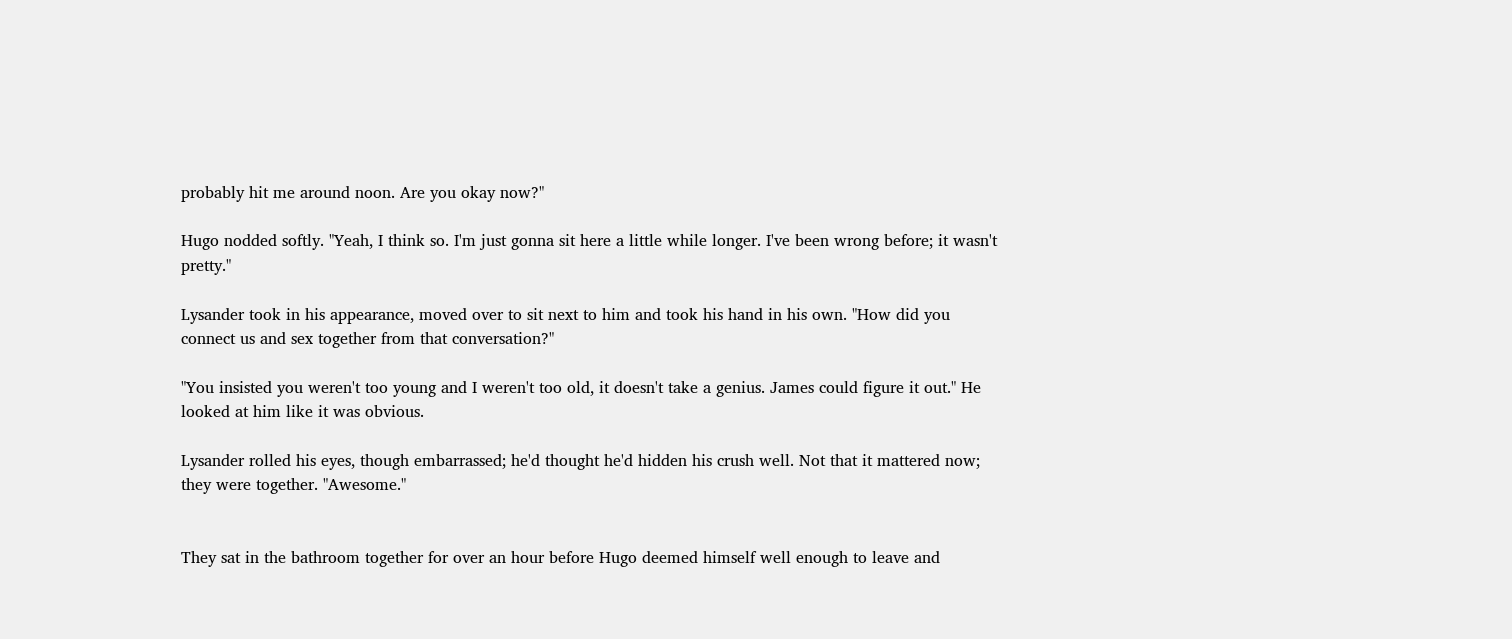probably hit me around noon. Are you okay now?"

Hugo nodded softly. "Yeah, I think so. I'm just gonna sit here a little while longer. I've been wrong before; it wasn't pretty."

Lysander took in his appearance, moved over to sit next to him and took his hand in his own. "How did you connect us and sex together from that conversation?"

"You insisted you weren't too young and I weren't too old, it doesn't take a genius. James could figure it out." He looked at him like it was obvious.

Lysander rolled his eyes, though embarrassed; he'd thought he'd hidden his crush well. Not that it mattered now; they were together. "Awesome."


They sat in the bathroom together for over an hour before Hugo deemed himself well enough to leave and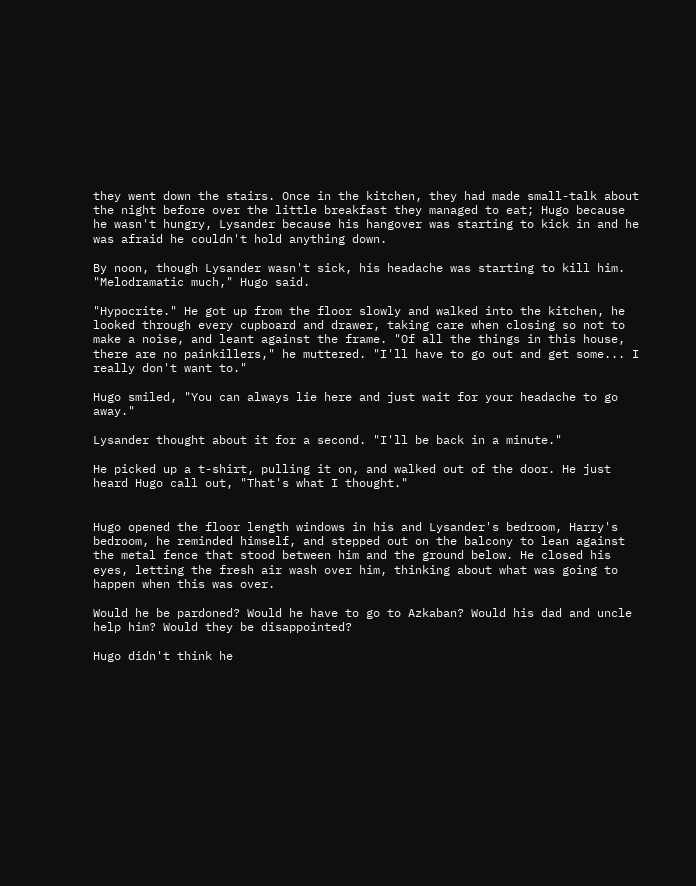they went down the stairs. Once in the kitchen, they had made small-talk about the night before over the little breakfast they managed to eat; Hugo because he wasn't hungry, Lysander because his hangover was starting to kick in and he was afraid he couldn't hold anything down.

By noon, though Lysander wasn't sick, his headache was starting to kill him. "Melodramatic much," Hugo said.

"Hypocrite." He got up from the floor slowly and walked into the kitchen, he looked through every cupboard and drawer, taking care when closing so not to make a noise, and leant against the frame. "Of all the things in this house, there are no painkillers," he muttered. "I'll have to go out and get some... I really don't want to."

Hugo smiled, "You can always lie here and just wait for your headache to go away."

Lysander thought about it for a second. "I'll be back in a minute."

He picked up a t-shirt, pulling it on, and walked out of the door. He just heard Hugo call out, "That's what I thought."


Hugo opened the floor length windows in his and Lysander's bedroom, Harry's bedroom, he reminded himself, and stepped out on the balcony to lean against the metal fence that stood between him and the ground below. He closed his eyes, letting the fresh air wash over him, thinking about what was going to happen when this was over.

Would he be pardoned? Would he have to go to Azkaban? Would his dad and uncle help him? Would they be disappointed?

Hugo didn't think he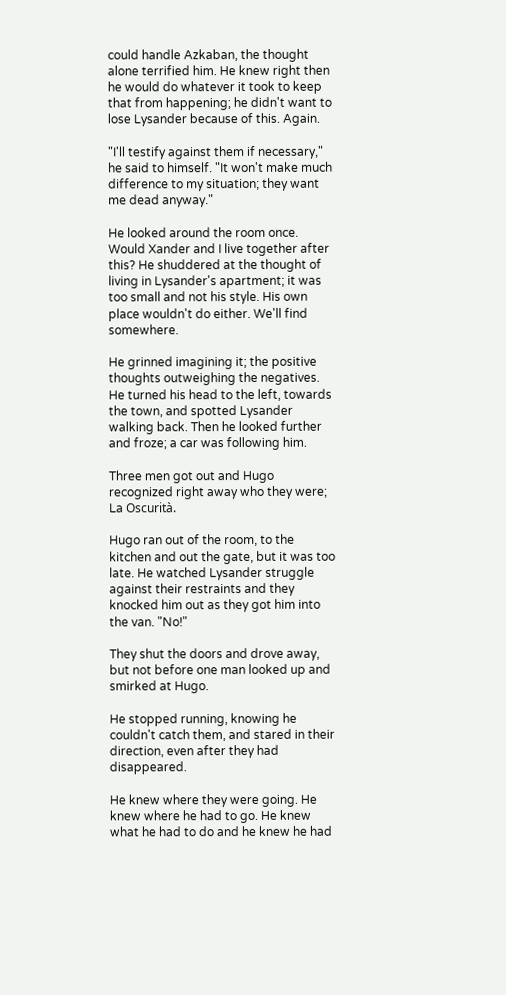could handle Azkaban, the thought alone terrified him. He knew right then he would do whatever it took to keep that from happening; he didn't want to lose Lysander because of this. Again.

"I'll testify against them if necessary," he said to himself. "It won't make much difference to my situation; they want me dead anyway."

He looked around the room once. Would Xander and I live together after this? He shuddered at the thought of living in Lysander's apartment; it was too small and not his style. His own place wouldn't do either. We'll find somewhere.

He grinned imagining it; the positive thoughts outweighing the negatives. He turned his head to the left, towards the town, and spotted Lysander walking back. Then he looked further and froze; a car was following him.

Three men got out and Hugo recognized right away who they were; La Oscurità.

Hugo ran out of the room, to the kitchen and out the gate, but it was too late. He watched Lysander struggle against their restraints and they knocked him out as they got him into the van. "No!"

They shut the doors and drove away, but not before one man looked up and smirked at Hugo.

He stopped running, knowing he couldn't catch them, and stared in their direction, even after they had disappeared.

He knew where they were going. He knew where he had to go. He knew what he had to do and he knew he had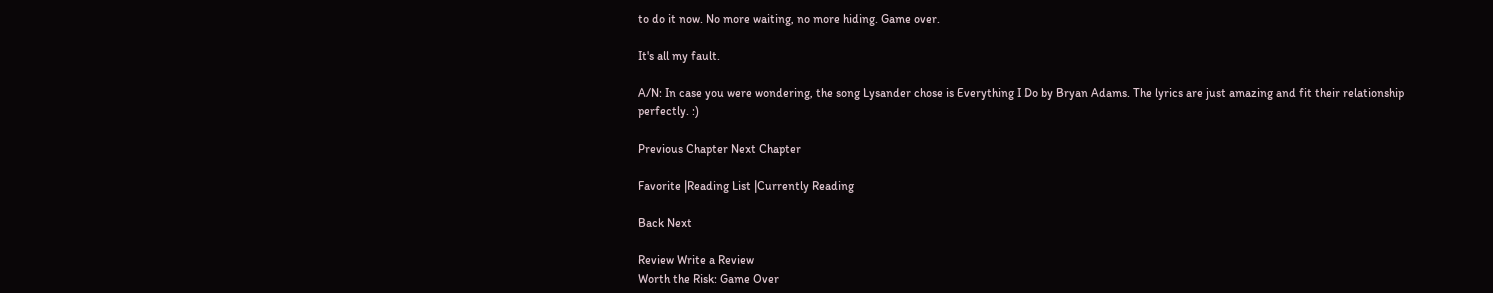to do it now. No more waiting, no more hiding. Game over.

It's all my fault.

A/N: In case you were wondering, the song Lysander chose is Everything I Do by Bryan Adams. The lyrics are just amazing and fit their relationship perfectly. :)

Previous Chapter Next Chapter

Favorite |Reading List |Currently Reading

Back Next

Review Write a Review
Worth the Risk: Game Over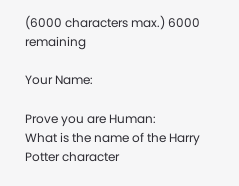(6000 characters max.) 6000 remaining

Your Name:

Prove you are Human:
What is the name of the Harry Potter character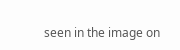seen in the image on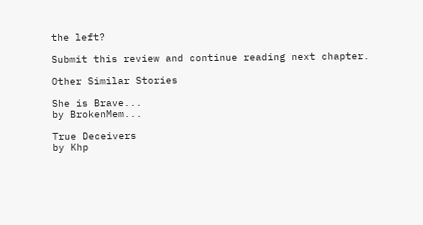the left?

Submit this review and continue reading next chapter.

Other Similar Stories

She is Brave...
by BrokenMem...

True Deceivers
by Khp